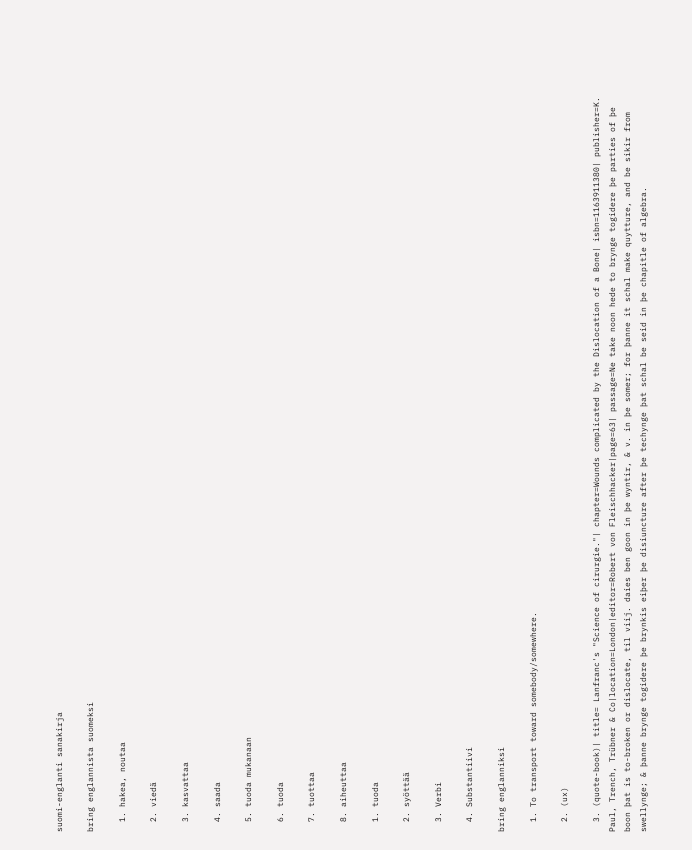suomi-englanti sanakirja

bring englannista suomeksi

  1. hakea, noutaa

  2. viedä

  3. kasvattaa

  4. saada

  5. tuoda mukanaan

  6. tuoda

  7. tuottaa

  8. aiheuttaa

  1. tuoda

  2. syöttää

  3. Verbi

  4. Substantiivi

bring englanniksi

  1. To transport toward somebody/somewhere.

  2. (ux)

  3. (quote-book)| title= Lanfranc's "Science of cirurgie."| chapter=Wounds complicated by the Dislocation of a Bone| isbn=1163911380| publisher=K. Paul, Trench, Trübner & Co|location=London|editor=Robert von Fleischhacker|page=63| passage=Ne take noon hede to brynge togidere þe parties of þe boon þat is to-broken or dislocate, til viij. daies ben goon in þe wyntir, & v. in þe somer; for þanne it schal make quytture, and be sikir from swellynge; & þanne brynge togidere þe brynkis eiþer þe disiuncture after þe techynge þat schal be seid in þe chapitle of algebra.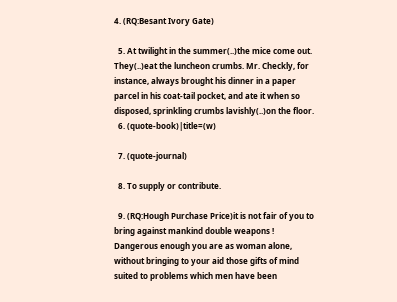4. (RQ:Besant Ivory Gate)

  5. At twilight in the summer(..)the mice come out. They(..)eat the luncheon crumbs. Mr. Checkly, for instance, always brought his dinner in a paper parcel in his coat-tail pocket, and ate it when so disposed, sprinkling crumbs lavishly(..)on the floor.
  6. (quote-book)|title=(w)

  7. (quote-journal)

  8. To supply or contribute.

  9. (RQ:Hough Purchase Price)it is not fair of you to bring against mankind double weapons ! Dangerous enough you are as woman alone, without bringing to your aid those gifts of mind suited to problems which men have been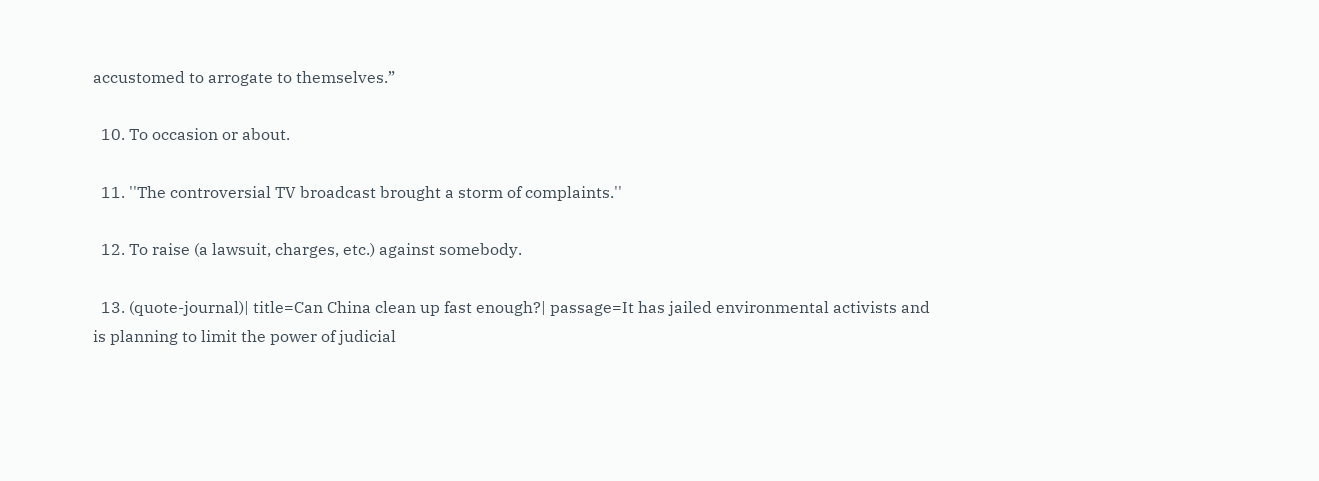accustomed to arrogate to themselves.”

  10. To occasion or about.

  11. ''The controversial TV broadcast brought a storm of complaints.''

  12. To raise (a lawsuit, charges, etc.) against somebody.

  13. (quote-journal)| title=Can China clean up fast enough?| passage=It has jailed environmental activists and is planning to limit the power of judicial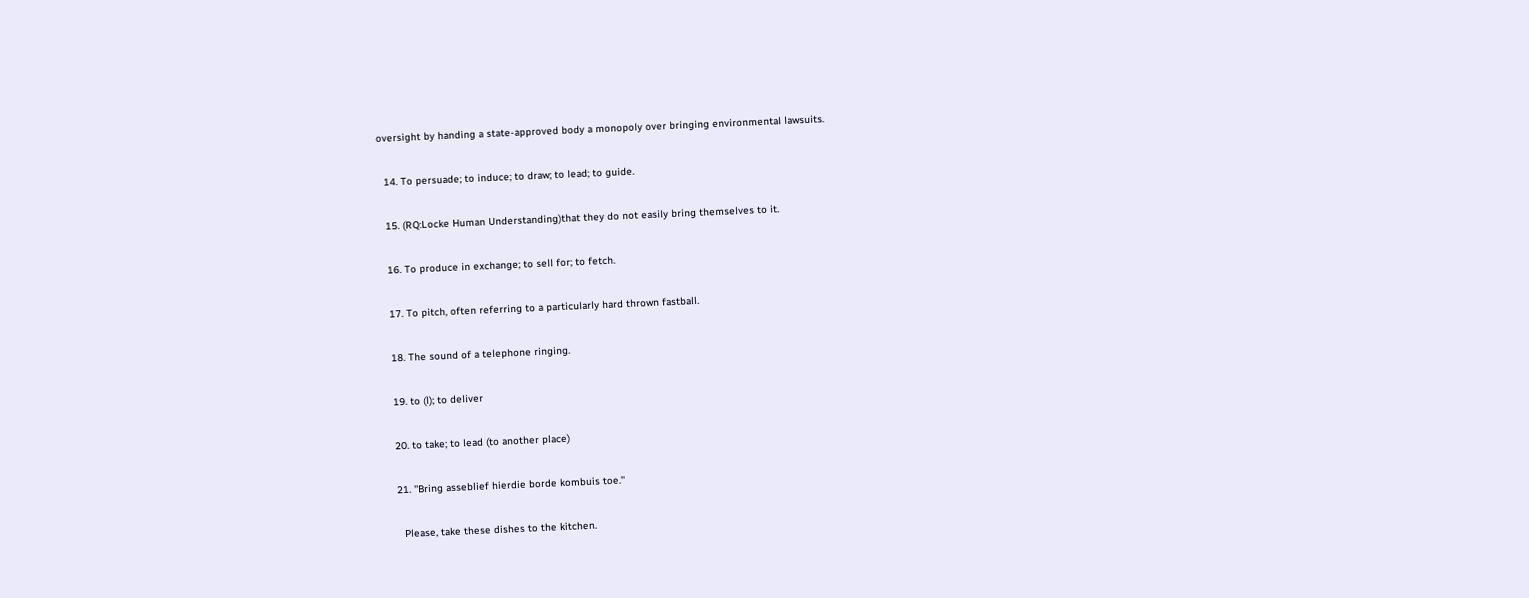oversight by handing a state-approved body a monopoly over bringing environmental lawsuits.

  14. To persuade; to induce; to draw; to lead; to guide.

  15. (RQ:Locke Human Understanding)that they do not easily bring themselves to it.

  16. To produce in exchange; to sell for; to fetch.

  17. To pitch, often referring to a particularly hard thrown fastball.

  18. The sound of a telephone ringing.

  19. to (l); to deliver

  20. to take; to lead (to another place)

  21. ''Bring asseblief hierdie borde kombuis toe.''

    Please, take these dishes to the kitchen.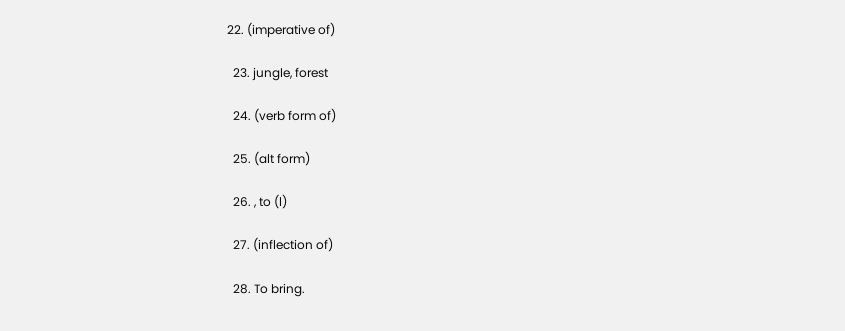22. (imperative of)

  23. jungle, forest

  24. (verb form of)

  25. (alt form)

  26. , to (l)

  27. (inflection of)

  28. To bring.